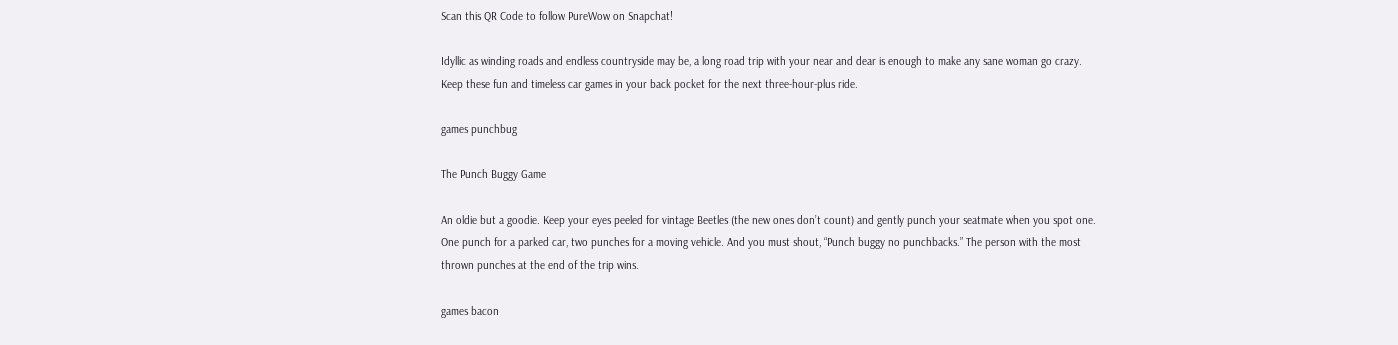Scan this QR Code to follow PureWow on Snapchat!

Idyllic as winding roads and endless countryside may be, a long road trip with your near and dear is enough to make any sane woman go crazy. Keep these fun and timeless car games in your back pocket for the next three-hour-plus ride.

games punchbug

The Punch Buggy Game

An oldie but a goodie. Keep your eyes peeled for vintage Beetles (the new ones don’t count) and gently punch your seatmate when you spot one. One punch for a parked car, two punches for a moving vehicle. And you must shout, “Punch buggy no punchbacks.” The person with the most thrown punches at the end of the trip wins.

games bacon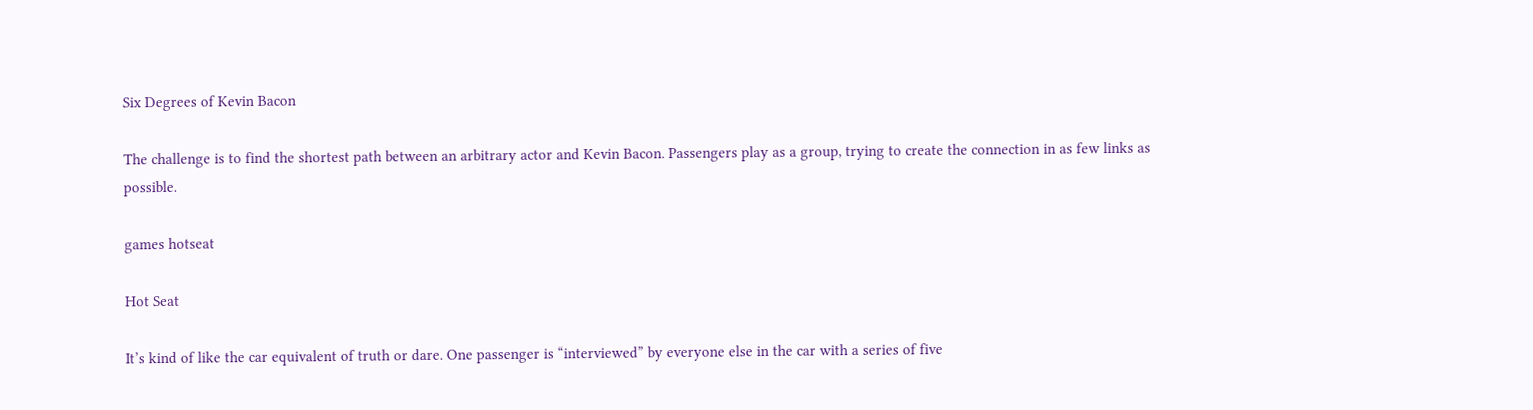Six Degrees of Kevin Bacon

The challenge is to find the shortest path between an arbitrary actor and Kevin Bacon. Passengers play as a group, trying to create the connection in as few links as possible.

games hotseat

Hot Seat

It’s kind of like the car equivalent of truth or dare. One passenger is “interviewed” by everyone else in the car with a series of five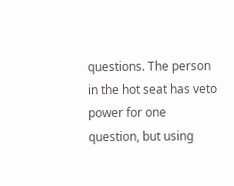questions. The person in the hot seat has veto power for one question, but using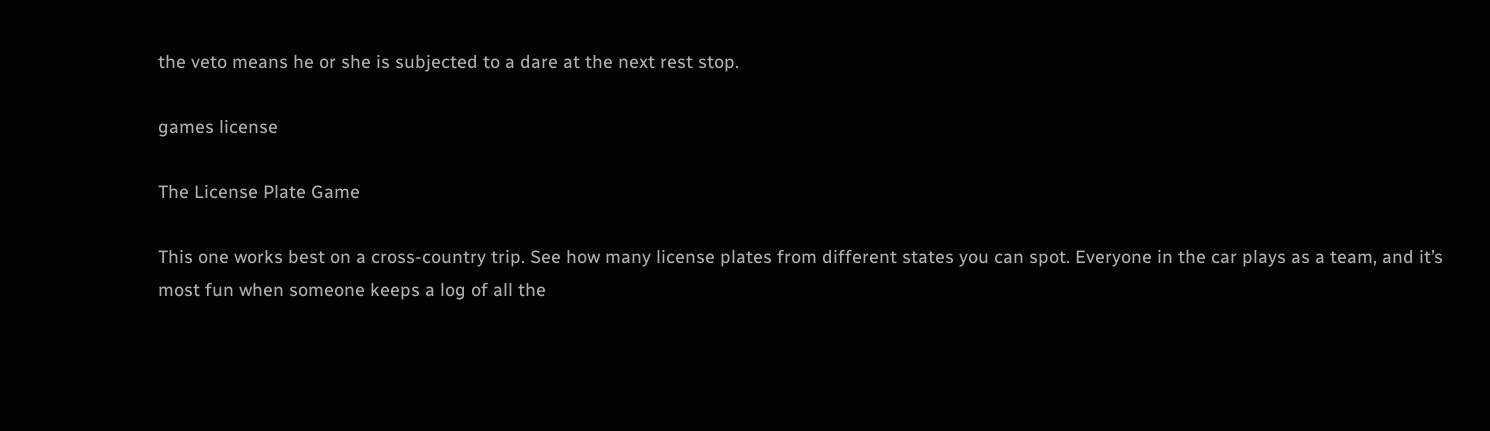the veto means he or she is subjected to a dare at the next rest stop.

games license

The License Plate Game

This one works best on a cross-country trip. See how many license plates from different states you can spot. Everyone in the car plays as a team, and it’s most fun when someone keeps a log of all the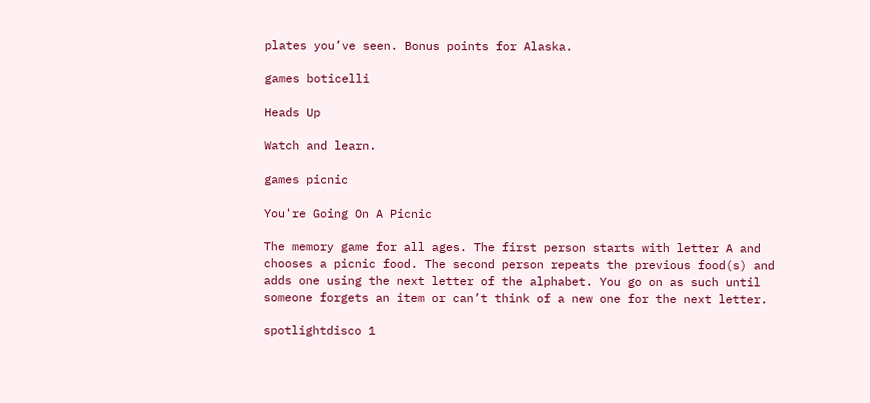plates you’ve seen. Bonus points for Alaska.

games boticelli

Heads Up

Watch and learn.

games picnic

You're Going On A Picnic

The memory game for all ages. The first person starts with letter A and chooses a picnic food. The second person repeats the previous food(s) and adds one using the next letter of the alphabet. You go on as such until someone forgets an item or can’t think of a new one for the next letter.

spotlightdisco 1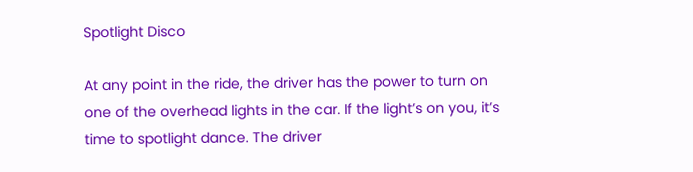Spotlight Disco

At any point in the ride, the driver has the power to turn on one of the overhead lights in the car. If the light’s on you, it’s time to spotlight dance. The driver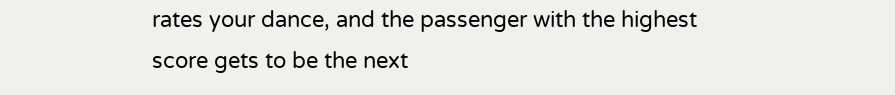rates your dance, and the passenger with the highest score gets to be the next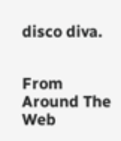disco diva.


From Around The Web